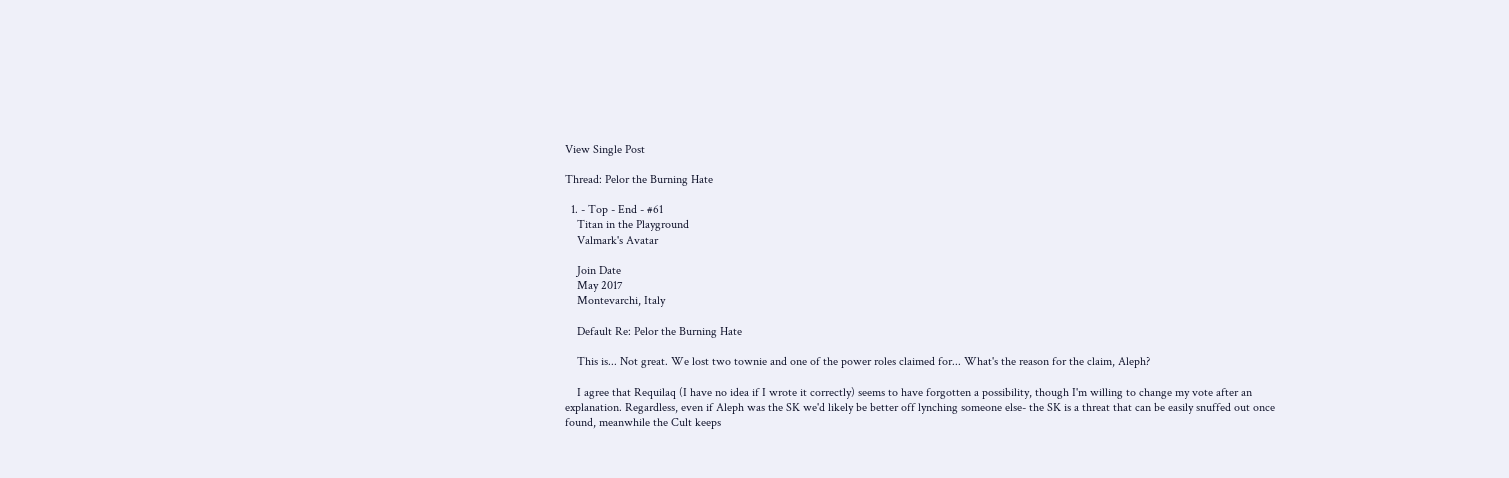View Single Post

Thread: Pelor the Burning Hate

  1. - Top - End - #61
    Titan in the Playground
    Valmark's Avatar

    Join Date
    May 2017
    Montevarchi, Italy

    Default Re: Pelor the Burning Hate

    This is... Not great. We lost two townie and one of the power roles claimed for... What's the reason for the claim, Aleph?

    I agree that Requilaq (I have no idea if I wrote it correctly) seems to have forgotten a possibility, though I'm willing to change my vote after an explanation. Regardless, even if Aleph was the SK we'd likely be better off lynching someone else- the SK is a threat that can be easily snuffed out once found, meanwhile the Cult keeps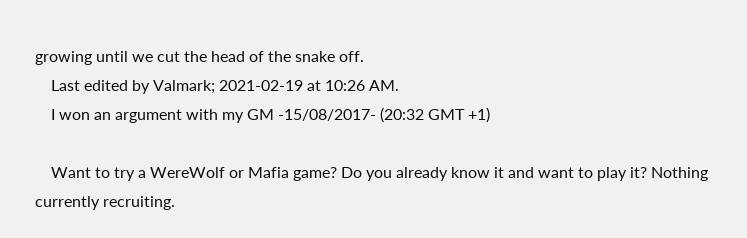growing until we cut the head of the snake off.
    Last edited by Valmark; 2021-02-19 at 10:26 AM.
    I won an argument with my GM -15/08/2017- (20:32 GMT +1)

    Want to try a WereWolf or Mafia game? Do you already know it and want to play it? Nothing currently recruiting.